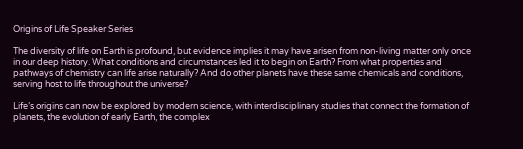Origins of Life Speaker Series

The diversity of life on Earth is profound, but evidence implies it may have arisen from non-living matter only once in our deep history. What conditions and circumstances led it to begin on Earth? From what properties and pathways of chemistry can life arise naturally? And do other planets have these same chemicals and conditions, serving host to life throughout the universe?

Life’s origins can now be explored by modern science, with interdisciplinary studies that connect the formation of planets, the evolution of early Earth, the complex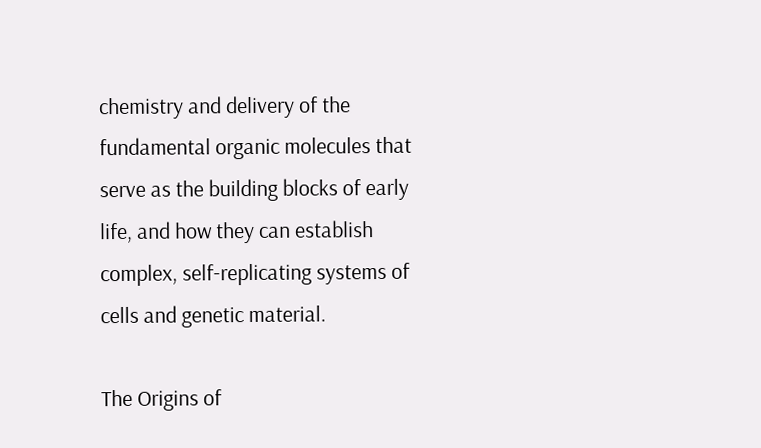chemistry and delivery of the fundamental organic molecules that serve as the building blocks of early life, and how they can establish complex, self-replicating systems of cells and genetic material.

The Origins of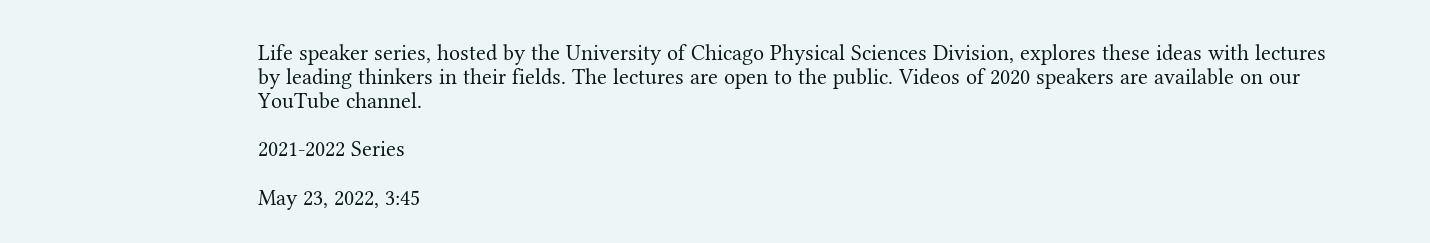Life speaker series, hosted by the University of Chicago Physical Sciences Division, explores these ideas with lectures by leading thinkers in their fields. The lectures are open to the public. Videos of 2020 speakers are available on our YouTube channel.

2021-2022 Series

May 23, 2022, 3:45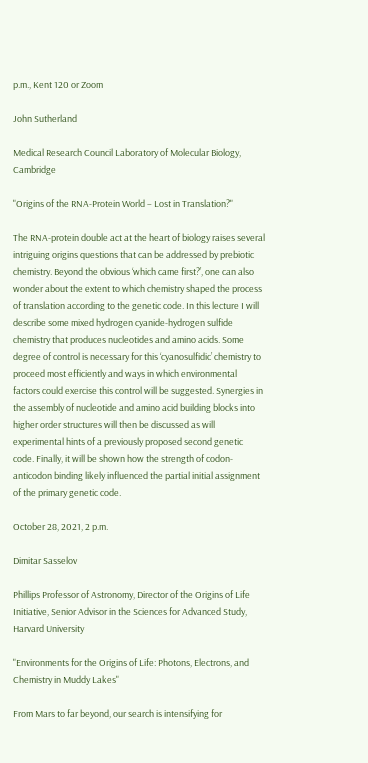p.m., Kent 120 or Zoom

John Sutherland

Medical Research Council Laboratory of Molecular Biology, Cambridge

"Origins of the RNA-Protein World – Lost in Translation?"

The RNA-protein double act at the heart of biology raises several intriguing origins questions that can be addressed by prebiotic chemistry. Beyond the obvious ‘which came first?’, one can also wonder about the extent to which chemistry shaped the process of translation according to the genetic code. In this lecture I will describe some mixed hydrogen cyanide-hydrogen sulfide chemistry that produces nucleotides and amino acids. Some degree of control is necessary for this ‘cyanosulfidic’ chemistry to proceed most efficiently and ways in which environmental factors could exercise this control will be suggested. Synergies in the assembly of nucleotide and amino acid building blocks into higher order structures will then be discussed as will experimental hints of a previously proposed second genetic code. Finally, it will be shown how the strength of codon-anticodon binding likely influenced the partial initial assignment of the primary genetic code.

October 28, 2021, 2 p.m.

Dimitar Sasselov

Phillips Professor of Astronomy, Director of the Origins of Life Initiative, Senior Advisor in the Sciences for Advanced Study, Harvard University

"Environments for the Origins of Life: Photons, Electrons, and Chemistry in Muddy Lakes"

From Mars to far beyond, our search is intensifying for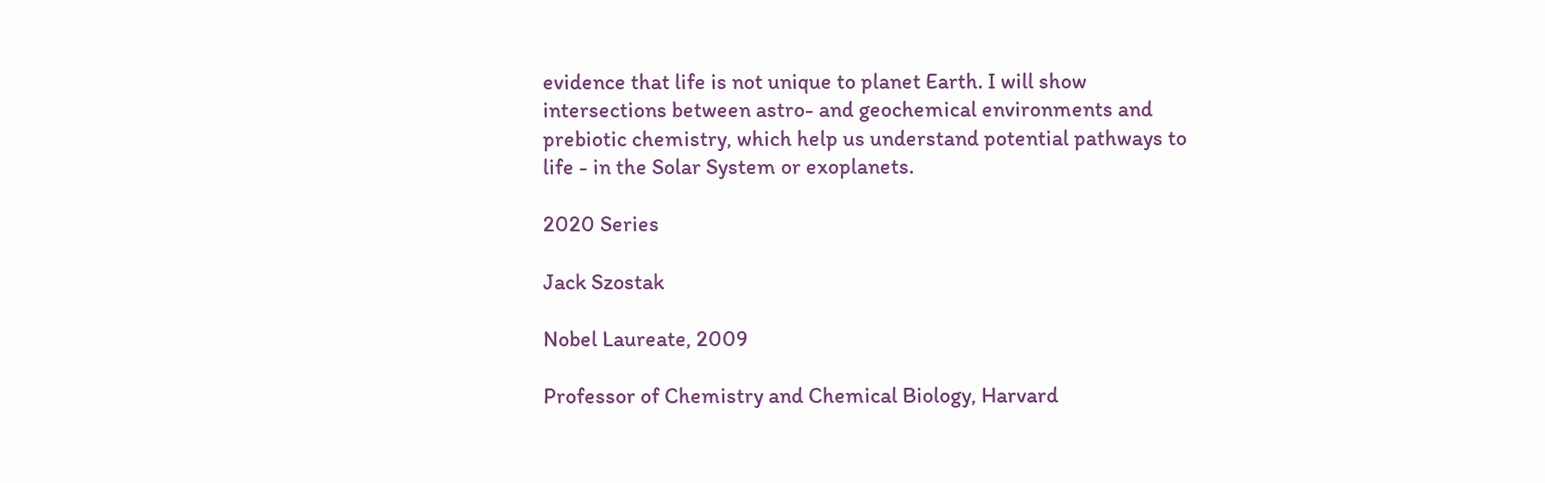evidence that life is not unique to planet Earth. I will show intersections between astro- and geochemical environments and prebiotic chemistry, which help us understand potential pathways to life - in the Solar System or exoplanets.

2020 Series

Jack Szostak

Nobel Laureate, 2009

Professor of Chemistry and Chemical Biology, Harvard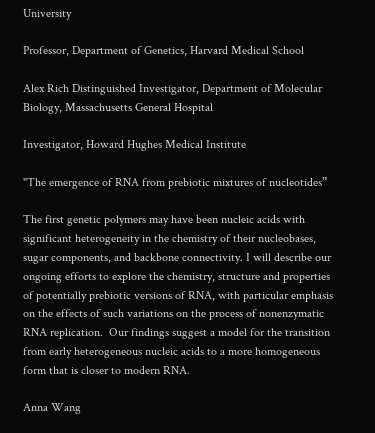University

Professor, Department of Genetics, Harvard Medical School

Alex Rich Distinguished Investigator, Department of Molecular Biology, Massachusetts General Hospital

Investigator, Howard Hughes Medical Institute

"The emergence of RNA from prebiotic mixtures of nucleotides”

The first genetic polymers may have been nucleic acids with significant heterogeneity in the chemistry of their nucleobases, sugar components, and backbone connectivity. I will describe our ongoing efforts to explore the chemistry, structure and properties of potentially prebiotic versions of RNA, with particular emphasis on the effects of such variations on the process of nonenzymatic RNA replication.  Our findings suggest a model for the transition from early heterogeneous nucleic acids to a more homogeneous form that is closer to modern RNA.

Anna Wang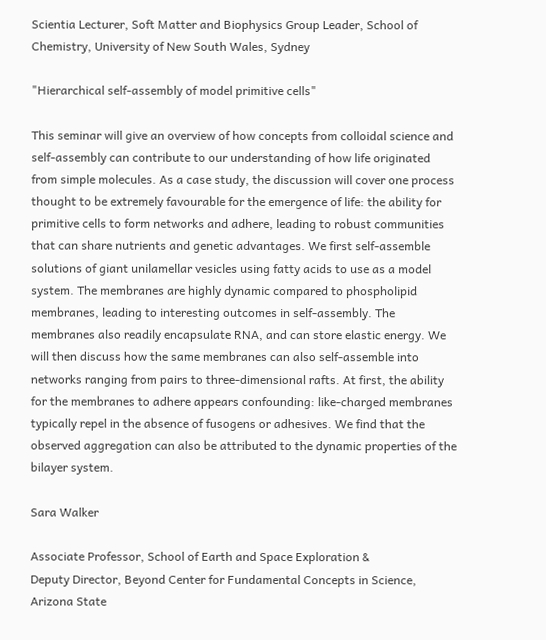Scientia Lecturer, Soft Matter and Biophysics Group Leader, School of Chemistry, University of New South Wales, Sydney

"Hierarchical self-assembly of model primitive cells"

This seminar will give an overview of how concepts from colloidal science and self-assembly can contribute to our understanding of how life originated from simple molecules. As a case study, the discussion will cover one process thought to be extremely favourable for the emergence of life: the ability for primitive cells to form networks and adhere, leading to robust communities that can share nutrients and genetic advantages. We first self-assemble solutions of giant unilamellar vesicles using fatty acids to use as a model system. The membranes are highly dynamic compared to phospholipid membranes, leading to interesting outcomes in self-assembly. The membranes also readily encapsulate RNA, and can store elastic energy. We will then discuss how the same membranes can also self-assemble into networks ranging from pairs to three-dimensional rafts. At first, the ability for the membranes to adhere appears confounding: like-charged membranes typically repel in the absence of fusogens or adhesives. We find that the observed aggregation can also be attributed to the dynamic properties of the bilayer system.

Sara Walker

Associate Professor, School of Earth and Space Exploration &
Deputy Director, Beyond Center for Fundamental Concepts in Science, Arizona State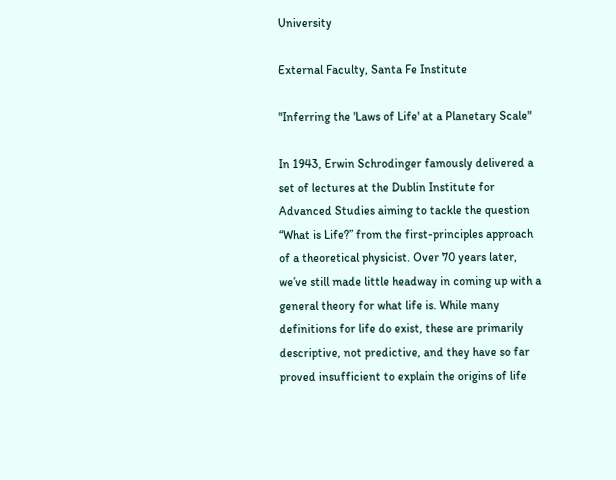University

External Faculty, Santa Fe Institute

"Inferring the 'Laws of Life' at a Planetary Scale"

In 1943, Erwin Schrodinger famously delivered a set of lectures at the Dublin Institute for Advanced Studies aiming to tackle the question “What is Life?” from the first-principles approach of a theoretical physicist. Over 70 years later, we’ve still made little headway in coming up with a general theory for what life is. While many definitions for life do exist, these are primarily descriptive, not predictive, and they have so far proved insufficient to explain the origins of life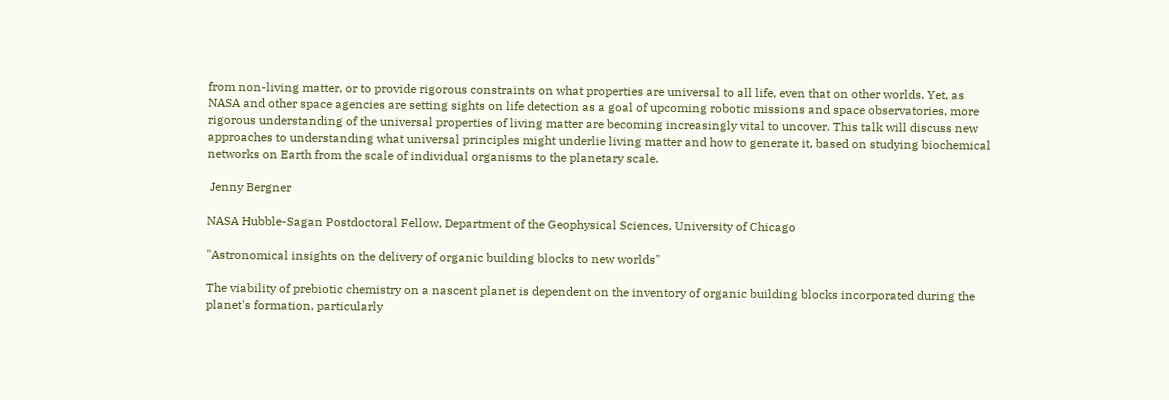from non-living matter, or to provide rigorous constraints on what properties are universal to all life, even that on other worlds. Yet, as NASA and other space agencies are setting sights on life detection as a goal of upcoming robotic missions and space observatories, more rigorous understanding of the universal properties of living matter are becoming increasingly vital to uncover. This talk will discuss new approaches to understanding what universal principles might underlie living matter and how to generate it, based on studying biochemical networks on Earth from the scale of individual organisms to the planetary scale.

 Jenny Bergner

NASA Hubble-Sagan Postdoctoral Fellow, Department of the Geophysical Sciences, University of Chicago

"Astronomical insights on the delivery of organic building blocks to new worlds"

The viability of prebiotic chemistry on a nascent planet is dependent on the inventory of organic building blocks incorporated during the planet's formation, particularly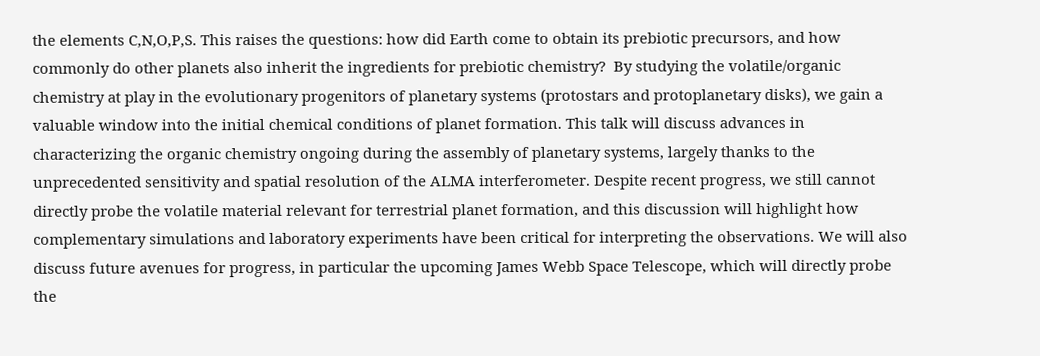the elements C,N,O,P,S. This raises the questions: how did Earth come to obtain its prebiotic precursors, and how commonly do other planets also inherit the ingredients for prebiotic chemistry?  By studying the volatile/organic chemistry at play in the evolutionary progenitors of planetary systems (protostars and protoplanetary disks), we gain a valuable window into the initial chemical conditions of planet formation. This talk will discuss advances in characterizing the organic chemistry ongoing during the assembly of planetary systems, largely thanks to the unprecedented sensitivity and spatial resolution of the ALMA interferometer. Despite recent progress, we still cannot directly probe the volatile material relevant for terrestrial planet formation, and this discussion will highlight how complementary simulations and laboratory experiments have been critical for interpreting the observations. We will also discuss future avenues for progress, in particular the upcoming James Webb Space Telescope, which will directly probe the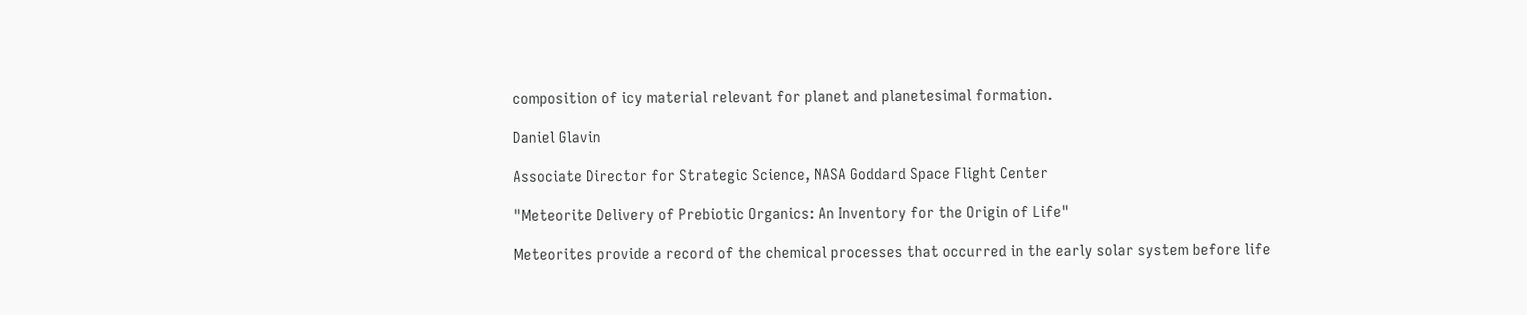composition of icy material relevant for planet and planetesimal formation.

Daniel Glavin

Associate Director for Strategic Science, NASA Goddard Space Flight Center

"Meteorite Delivery of Prebiotic Organics: An Inventory for the Origin of Life"

Meteorites provide a record of the chemical processes that occurred in the early solar system before life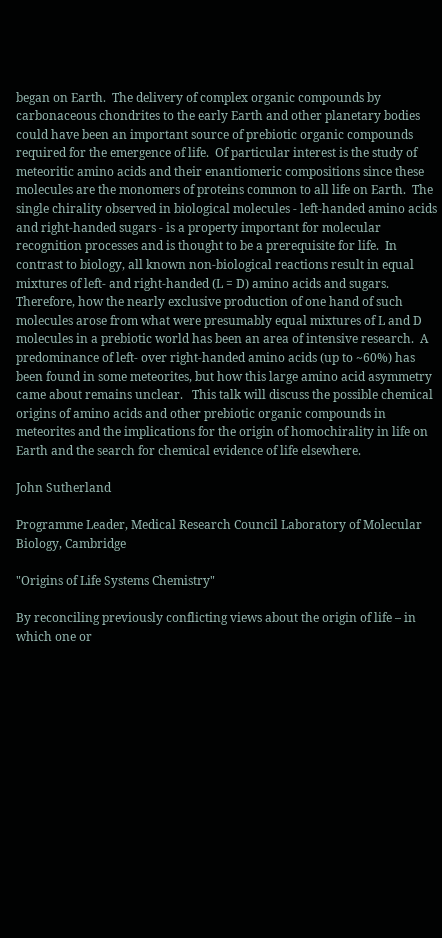began on Earth.  The delivery of complex organic compounds by carbonaceous chondrites to the early Earth and other planetary bodies could have been an important source of prebiotic organic compounds required for the emergence of life.  Of particular interest is the study of meteoritic amino acids and their enantiomeric compositions since these molecules are the monomers of proteins common to all life on Earth.  The single chirality observed in biological molecules - left-handed amino acids and right-handed sugars - is a property important for molecular recognition processes and is thought to be a prerequisite for life.  In contrast to biology, all known non-biological reactions result in equal mixtures of left- and right-handed (L = D) amino acids and sugars.  Therefore, how the nearly exclusive production of one hand of such molecules arose from what were presumably equal mixtures of L and D molecules in a prebiotic world has been an area of intensive research.  A predominance of left- over right-handed amino acids (up to ~60%) has been found in some meteorites, but how this large amino acid asymmetry came about remains unclear.   This talk will discuss the possible chemical origins of amino acids and other prebiotic organic compounds in meteorites and the implications for the origin of homochirality in life on Earth and the search for chemical evidence of life elsewhere.

John Sutherland

Programme Leader, Medical Research Council Laboratory of Molecular Biology, Cambridge

"Origins of Life Systems Chemistry"

By reconciling previously conflicting views about the origin of life – in which one or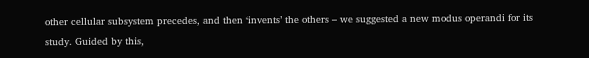other cellular subsystem precedes, and then ‘invents’ the others – we suggested a new modus operandi for its study. Guided by this,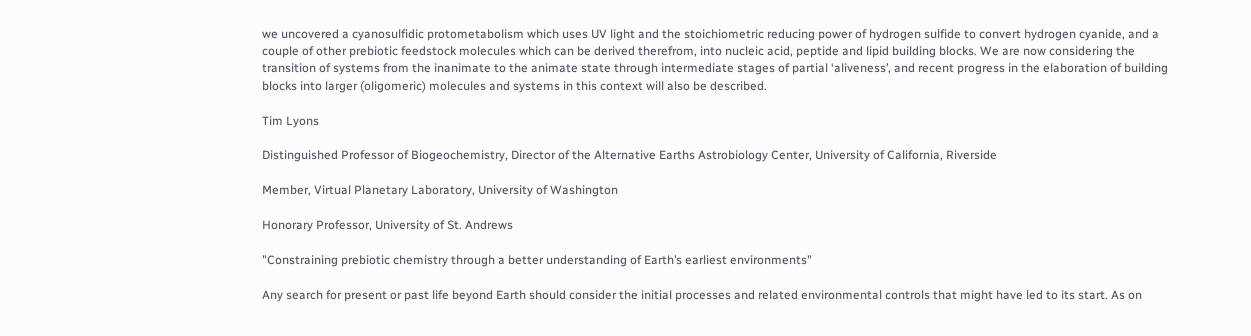we uncovered a cyanosulfidic protometabolism which uses UV light and the stoichiometric reducing power of hydrogen sulfide to convert hydrogen cyanide, and a couple of other prebiotic feedstock molecules which can be derived therefrom, into nucleic acid, peptide and lipid building blocks. We are now considering the transition of systems from the inanimate to the animate state through intermediate stages of partial ‘aliveness’, and recent progress in the elaboration of building blocks into larger (oligomeric) molecules and systems in this context will also be described.

Tim Lyons

Distinguished Professor of Biogeochemistry, Director of the Alternative Earths Astrobiology Center, University of California, Riverside

Member, Virtual Planetary Laboratory, University of Washington

Honorary Professor, University of St. Andrews

"Constraining prebiotic chemistry through a better understanding of Earth’s earliest environments"

Any search for present or past life beyond Earth should consider the initial processes and related environmental controls that might have led to its start. As on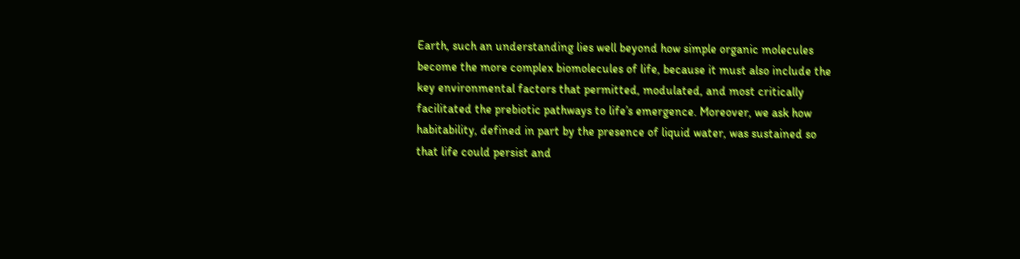Earth, such an understanding lies well beyond how simple organic molecules become the more complex biomolecules of life, because it must also include the key environmental factors that permitted, modulated, and most critically facilitated the prebiotic pathways to life’s emergence. Moreover, we ask how habitability, defined in part by the presence of liquid water, was sustained so that life could persist and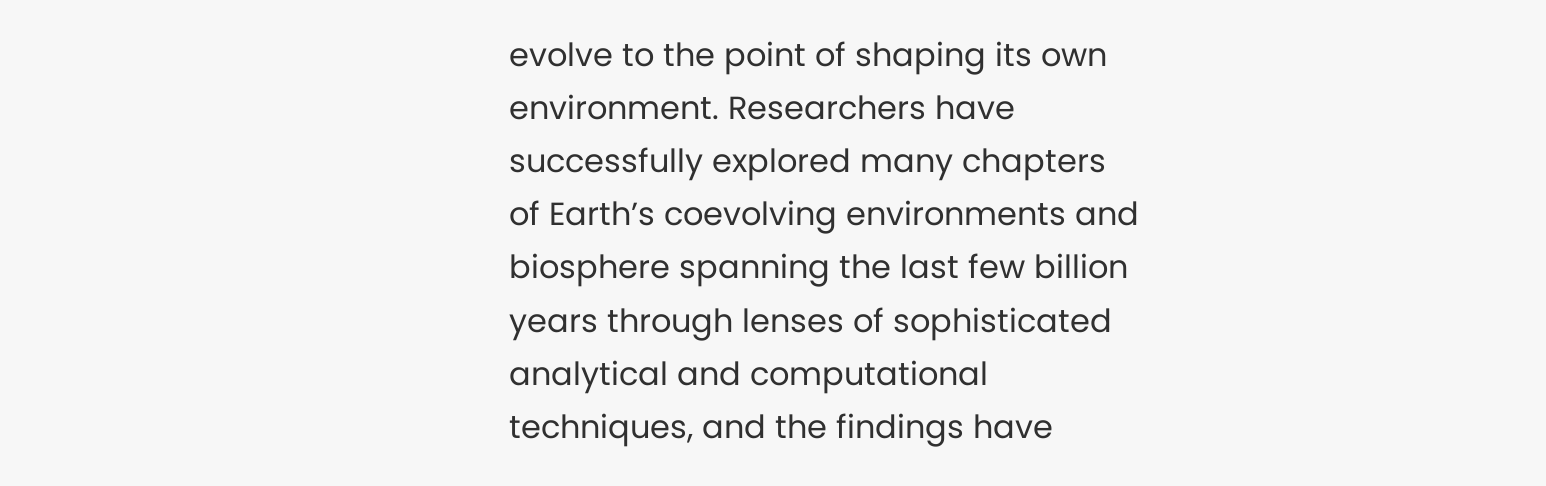evolve to the point of shaping its own environment. Researchers have successfully explored many chapters of Earth’s coevolving environments and biosphere spanning the last few billion years through lenses of sophisticated analytical and computational techniques, and the findings have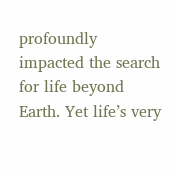profoundly impacted the search for life beyond Earth. Yet life’s very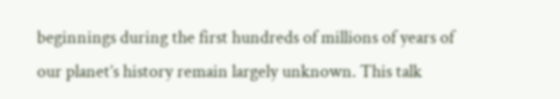beginnings during the first hundreds of millions of years of our planet’s history remain largely unknown. This talk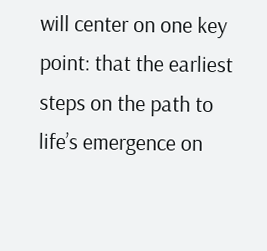will center on one key point: that the earliest steps on the path to life’s emergence on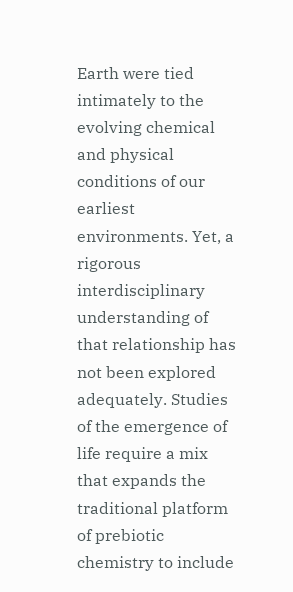Earth were tied intimately to the evolving chemical and physical conditions of our earliest environments. Yet, a rigorous interdisciplinary understanding of that relationship has not been explored adequately. Studies of the emergence of life require a mix that expands the traditional platform of prebiotic chemistry to include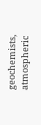geochemists, atmospheric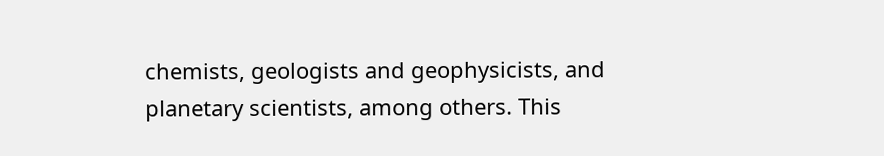chemists, geologists and geophysicists, and planetary scientists, among others. This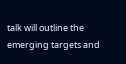talk will outline the emerging targets and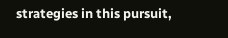strategies in this pursuit,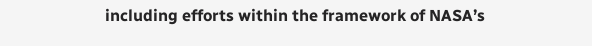including efforts within the framework of NASA’s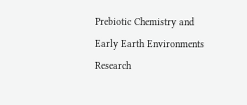Prebiotic Chemistry and Early Earth Environments Research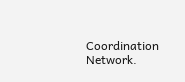Coordination Network.